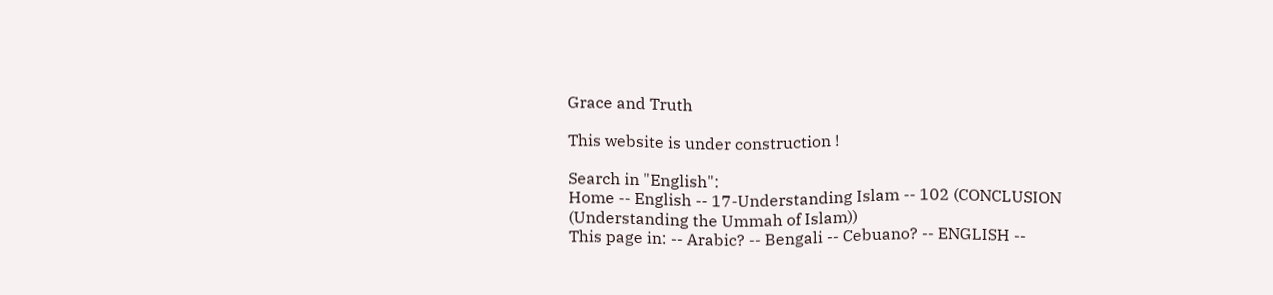Grace and Truth

This website is under construction !

Search in "English":
Home -- English -- 17-Understanding Islam -- 102 (CONCLUSION (Understanding the Ummah of Islam))
This page in: -- Arabic? -- Bengali -- Cebuano? -- ENGLISH --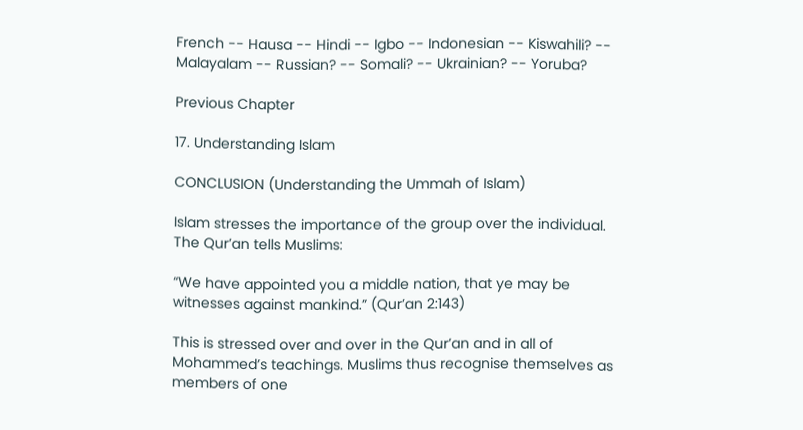French -- Hausa -- Hindi -- Igbo -- Indonesian -- Kiswahili? -- Malayalam -- Russian? -- Somali? -- Ukrainian? -- Yoruba?

Previous Chapter

17. Understanding Islam

CONCLUSION (Understanding the Ummah of Islam)

Islam stresses the importance of the group over the individual. The Qur’an tells Muslims:

“We have appointed you a middle nation, that ye may be witnesses against mankind.” (Qur’an 2:143)

This is stressed over and over in the Qur’an and in all of Mohammed’s teachings. Muslims thus recognise themselves as members of one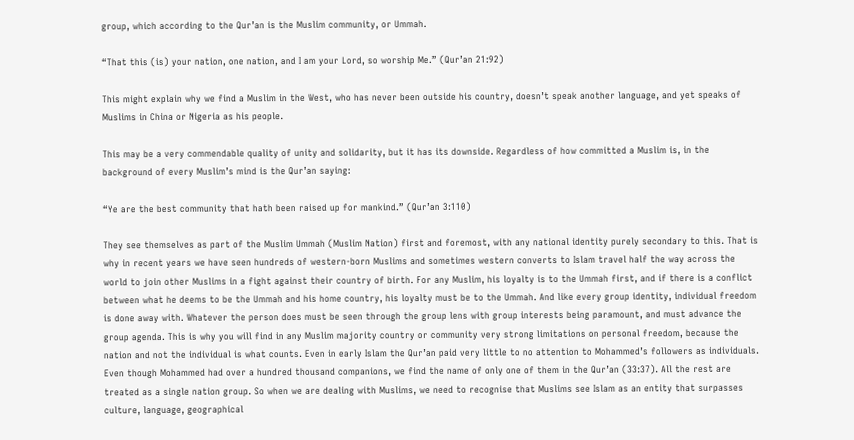group, which according to the Qur’an is the Muslim community, or Ummah.

“That this (is) your nation, one nation, and I am your Lord, so worship Me.” (Qur’an 21:92)

This might explain why we find a Muslim in the West, who has never been outside his country, doesn’t speak another language, and yet speaks of Muslims in China or Nigeria as his people.

This may be a very commendable quality of unity and solidarity, but it has its downside. Regardless of how committed a Muslim is, in the background of every Muslim’s mind is the Qur’an saying:

“Ye are the best community that hath been raised up for mankind.” (Qur’an 3:110)

They see themselves as part of the Muslim Ummah (Muslim Nation) first and foremost, with any national identity purely secondary to this. That is why in recent years we have seen hundreds of western-born Muslims and sometimes western converts to Islam travel half the way across the world to join other Muslims in a fight against their country of birth. For any Muslim, his loyalty is to the Ummah first, and if there is a conflict between what he deems to be the Ummah and his home country, his loyalty must be to the Ummah. And like every group identity, individual freedom is done away with. Whatever the person does must be seen through the group lens with group interests being paramount, and must advance the group agenda. This is why you will find in any Muslim majority country or community very strong limitations on personal freedom, because the nation and not the individual is what counts. Even in early Islam the Qur’an paid very little to no attention to Mohammed’s followers as individuals. Even though Mohammed had over a hundred thousand companions, we find the name of only one of them in the Qur’an (33:37). All the rest are treated as a single nation group. So when we are dealing with Muslims, we need to recognise that Muslims see Islam as an entity that surpasses culture, language, geographical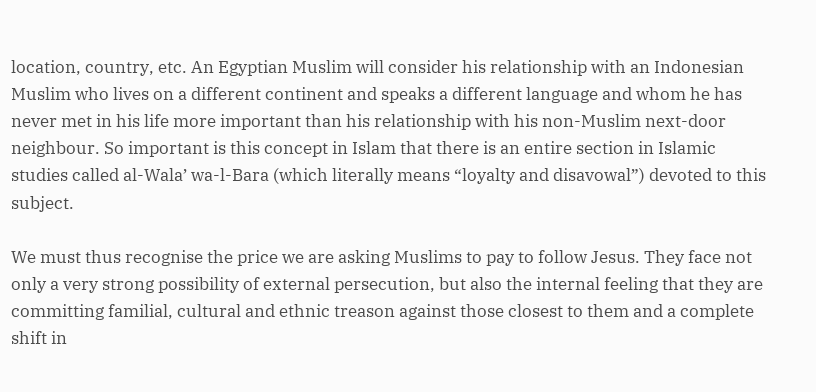location, country, etc. An Egyptian Muslim will consider his relationship with an Indonesian Muslim who lives on a different continent and speaks a different language and whom he has never met in his life more important than his relationship with his non-Muslim next-door neighbour. So important is this concept in Islam that there is an entire section in Islamic studies called al-Wala’ wa-l-Bara (which literally means “loyalty and disavowal”) devoted to this subject.

We must thus recognise the price we are asking Muslims to pay to follow Jesus. They face not only a very strong possibility of external persecution, but also the internal feeling that they are committing familial, cultural and ethnic treason against those closest to them and a complete shift in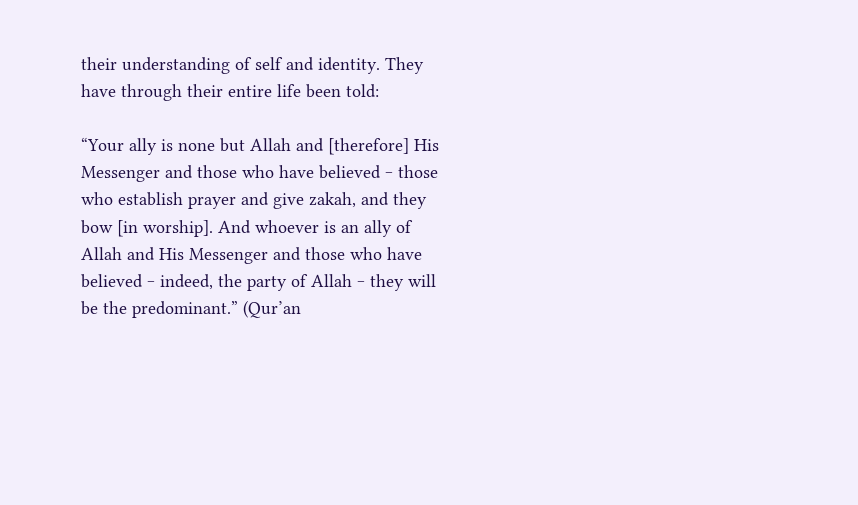their understanding of self and identity. They have through their entire life been told:

“Your ally is none but Allah and [therefore] His Messenger and those who have believed ‒ those who establish prayer and give zakah, and they bow [in worship]. And whoever is an ally of Allah and His Messenger and those who have believed ‒ indeed, the party of Allah ‒ they will be the predominant.” (Qur’an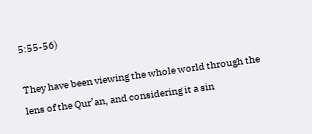5:55-56)

They have been viewing the whole world through the lens of the Qur’an, and considering it a sin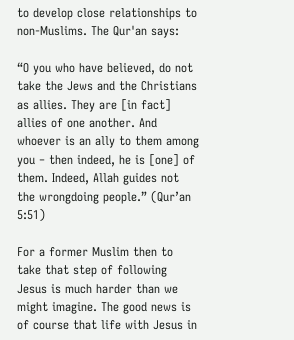to develop close relationships to non-Muslims. The Qur'an says:

“O you who have believed, do not take the Jews and the Christians as allies. They are [in fact] allies of one another. And whoever is an ally to them among you ‒ then indeed, he is [one] of them. Indeed, Allah guides not the wrongdoing people.” (Qur’an 5:51)

For a former Muslim then to take that step of following Jesus is much harder than we might imagine. The good news is of course that life with Jesus in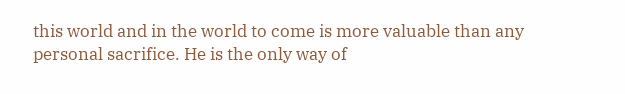this world and in the world to come is more valuable than any personal sacrifice. He is the only way of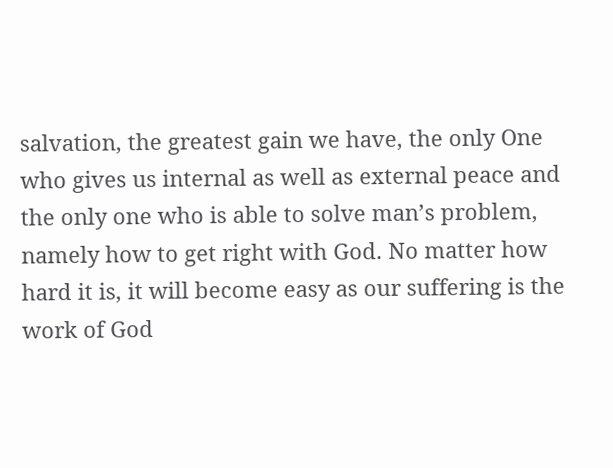salvation, the greatest gain we have, the only One who gives us internal as well as external peace and the only one who is able to solve man’s problem, namely how to get right with God. No matter how hard it is, it will become easy as our suffering is the work of God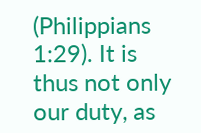(Philippians 1:29). It is thus not only our duty, as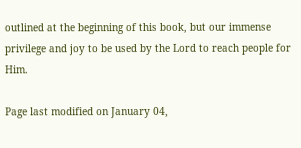outlined at the beginning of this book, but our immense privilege and joy to be used by the Lord to reach people for Him.

Page last modified on January 04,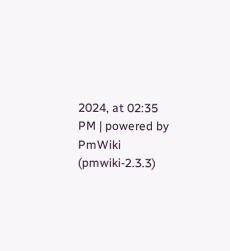2024, at 02:35 PM | powered by PmWiki (pmwiki-2.3.3)